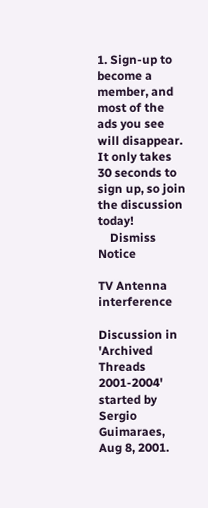1. Sign-up to become a member, and most of the ads you see will disappear. It only takes 30 seconds to sign up, so join the discussion today!
    Dismiss Notice

TV Antenna interference

Discussion in 'Archived Threads 2001-2004' started by Sergio Guimaraes, Aug 8, 2001.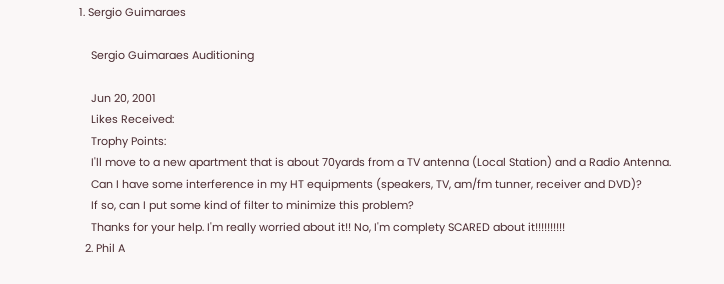1. Sergio Guimaraes

    Sergio Guimaraes Auditioning

    Jun 20, 2001
    Likes Received:
    Trophy Points:
    I'll move to a new apartment that is about 70yards from a TV antenna (Local Station) and a Radio Antenna.
    Can I have some interference in my HT equipments (speakers, TV, am/fm tunner, receiver and DVD)?
    If so, can I put some kind of filter to minimize this problem?
    Thanks for your help. I'm really worried about it!! No, I'm complety SCARED about it!!!!!!!!!!
  2. Phil A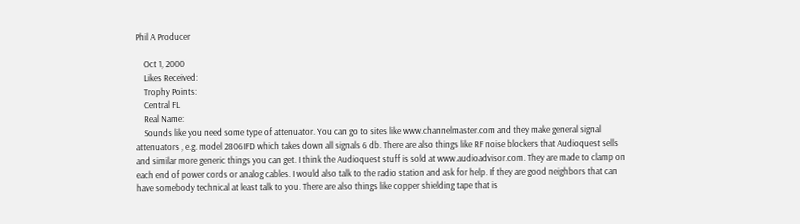Phil A Producer

    Oct 1, 2000
    Likes Received:
    Trophy Points:
    Central FL
    Real Name:
    Sounds like you need some type of attenuator. You can go to sites like www.channelmaster.com and they make general signal attenuators , e.g. model 2806IFD which takes down all signals 6 db. There are also things like RF noise blockers that Audioquest sells and similar more generic things you can get. I think the Audioquest stuff is sold at www.audioadvisor.com. They are made to clamp on each end of power cords or analog cables. I would also talk to the radio station and ask for help. If they are good neighbors that can have somebody technical at least talk to you. There are also things like copper shielding tape that is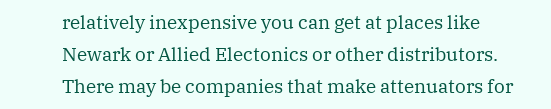relatively inexpensive you can get at places like Newark or Allied Electonics or other distributors. There may be companies that make attenuators for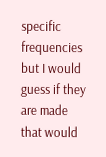specific frequencies but I would guess if they are made that would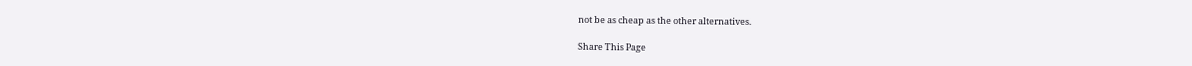not be as cheap as the other alternatives.

Share This Page